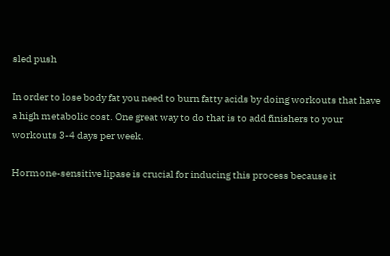sled push

In order to lose body fat you need to burn fatty acids by doing workouts that have a high metabolic cost. One great way to do that is to add finishers to your workouts 3-4 days per week.

Hormone-sensitive lipase is crucial for inducing this process because it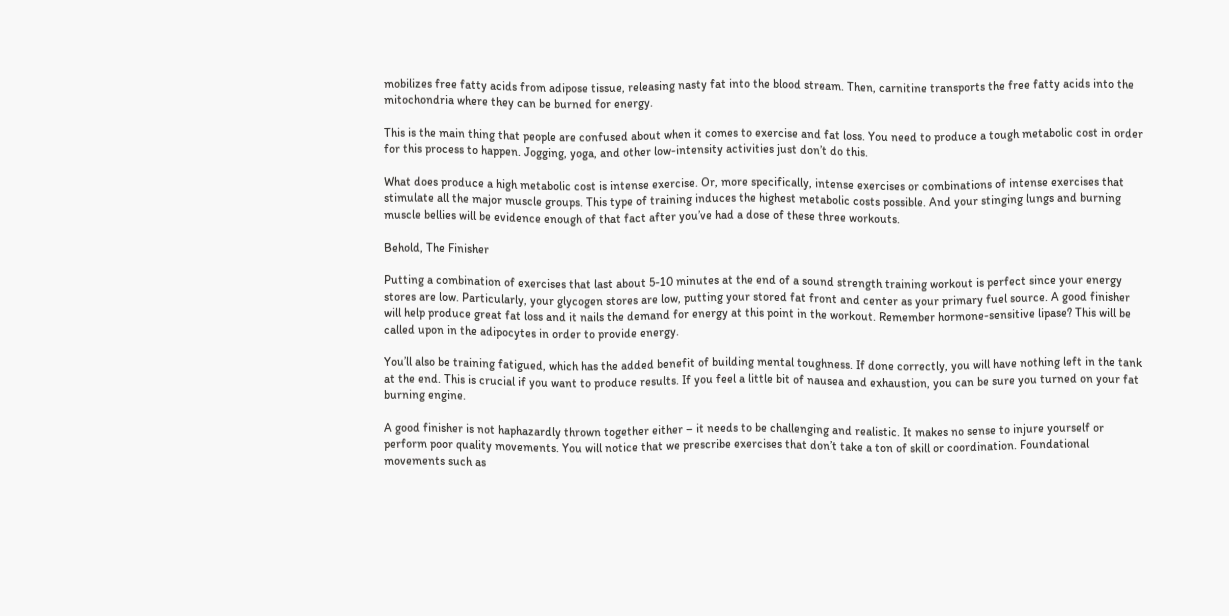mobilizes free fatty acids from adipose tissue, releasing nasty fat into the blood stream. Then, carnitine transports the free fatty acids into the mitochondria where they can be burned for energy.

This is the main thing that people are confused about when it comes to exercise and fat loss. You need to produce a tough metabolic cost in order for this process to happen. Jogging, yoga, and other low-intensity activities just don’t do this.

What does produce a high metabolic cost is intense exercise. Or, more specifically, intense exercises or combinations of intense exercises that stimulate all the major muscle groups. This type of training induces the highest metabolic costs possible. And your stinging lungs and burning muscle bellies will be evidence enough of that fact after you’ve had a dose of these three workouts.

Behold, The Finisher

Putting a combination of exercises that last about 5-10 minutes at the end of a sound strength training workout is perfect since your energy stores are low. Particularly, your glycogen stores are low, putting your stored fat front and center as your primary fuel source. A good finisher will help produce great fat loss and it nails the demand for energy at this point in the workout. Remember hormone-sensitive lipase? This will be called upon in the adipocytes in order to provide energy.

You’ll also be training fatigued, which has the added benefit of building mental toughness. If done correctly, you will have nothing left in the tank at the end. This is crucial if you want to produce results. If you feel a little bit of nausea and exhaustion, you can be sure you turned on your fat burning engine.

A good finisher is not haphazardly thrown together either – it needs to be challenging and realistic. It makes no sense to injure yourself or perform poor quality movements. You will notice that we prescribe exercises that don’t take a ton of skill or coordination. Foundational movements such as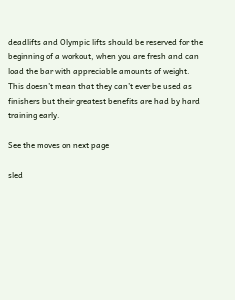deadlifts and Olympic lifts should be reserved for the beginning of a workout, when you are fresh and can load the bar with appreciable amounts of weight. This doesn’t mean that they can’t ever be used as finishers but their greatest benefits are had by hard training early.

See the moves on next page

sled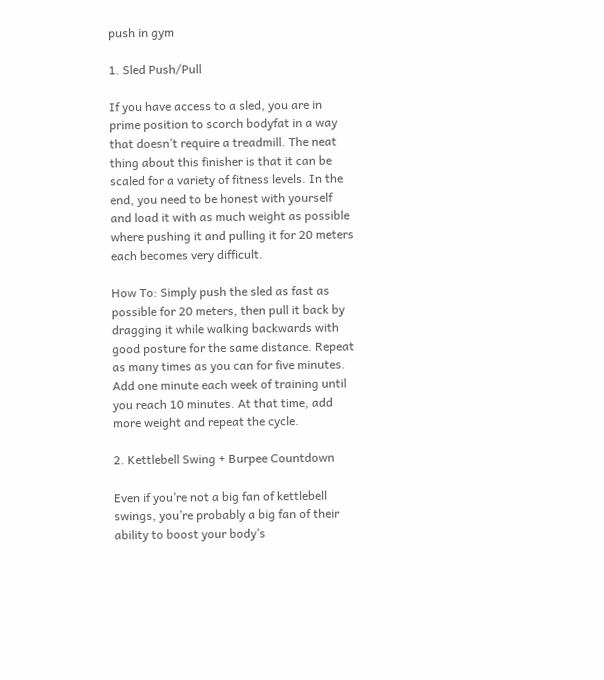push in gym

1. Sled Push/Pull

If you have access to a sled, you are in prime position to scorch bodyfat in a way that doesn’t require a treadmill. The neat thing about this finisher is that it can be scaled for a variety of fitness levels. In the end, you need to be honest with yourself and load it with as much weight as possible where pushing it and pulling it for 20 meters each becomes very difficult.

How To: Simply push the sled as fast as possible for 20 meters, then pull it back by dragging it while walking backwards with good posture for the same distance. Repeat as many times as you can for five minutes. Add one minute each week of training until you reach 10 minutes. At that time, add more weight and repeat the cycle.

2. Kettlebell Swing + Burpee Countdown

Even if you’re not a big fan of kettlebell swings, you’re probably a big fan of their ability to boost your body’s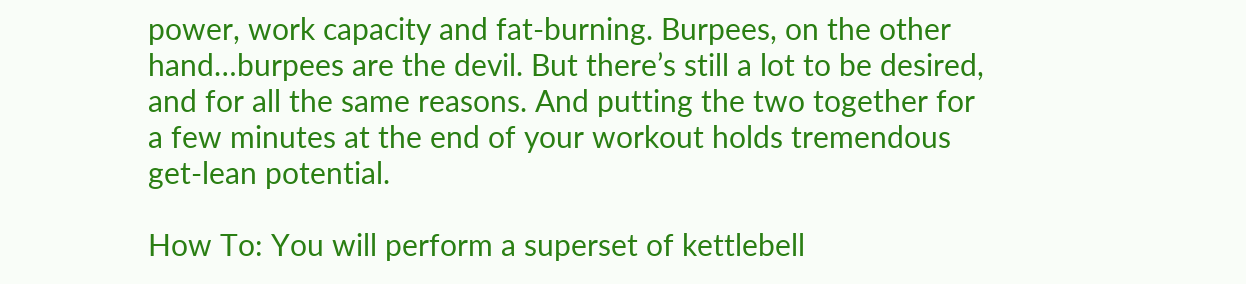power, work capacity and fat-burning. Burpees, on the other hand…burpees are the devil. But there’s still a lot to be desired, and for all the same reasons. And putting the two together for a few minutes at the end of your workout holds tremendous get-lean potential.

How To: You will perform a superset of kettlebell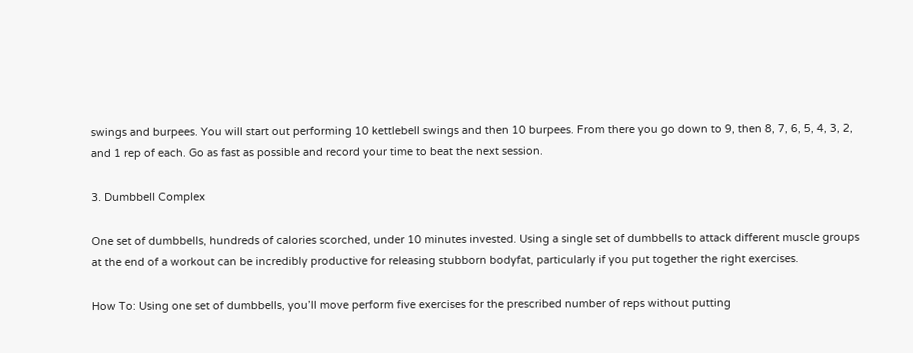swings and burpees. You will start out performing 10 kettlebell swings and then 10 burpees. From there you go down to 9, then 8, 7, 6, 5, 4, 3, 2, and 1 rep of each. Go as fast as possible and record your time to beat the next session.

3. Dumbbell Complex

One set of dumbbells, hundreds of calories scorched, under 10 minutes invested. Using a single set of dumbbells to attack different muscle groups at the end of a workout can be incredibly productive for releasing stubborn bodyfat, particularly if you put together the right exercises.

How To: Using one set of dumbbells, you’ll move perform five exercises for the prescribed number of reps without putting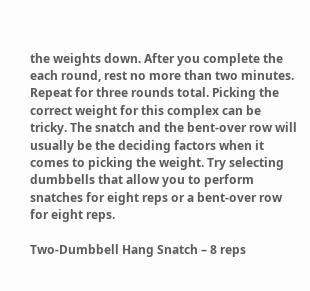the weights down. After you complete the each round, rest no more than two minutes. Repeat for three rounds total. Picking the correct weight for this complex can be tricky. The snatch and the bent-over row will usually be the deciding factors when it comes to picking the weight. Try selecting dumbbells that allow you to perform snatches for eight reps or a bent-over row for eight reps.

Two-Dumbbell Hang Snatch – 8 reps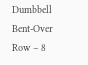Dumbbell Bent-Over Row – 8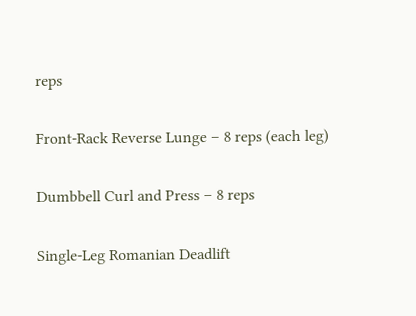reps

Front-Rack Reverse Lunge – 8 reps (each leg)

Dumbbell Curl and Press – 8 reps

Single-Leg Romanian Deadlift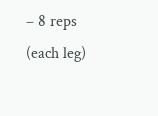– 8 reps (each leg)